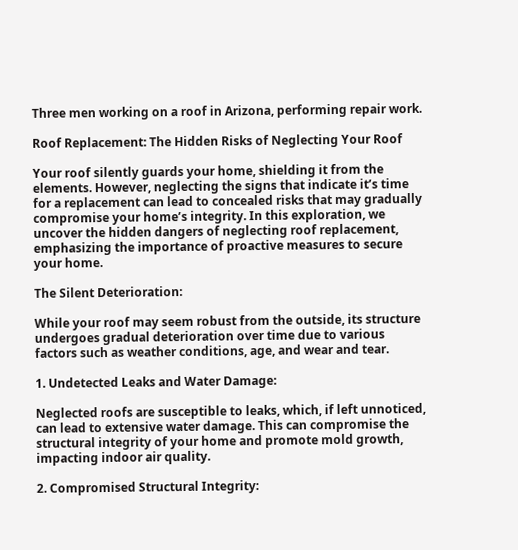Three men working on a roof in Arizona, performing repair work.

Roof Replacement: The Hidden Risks of Neglecting Your Roof

Your roof silently guards your home, shielding it from the elements. However, neglecting the signs that indicate it’s time for a replacement can lead to concealed risks that may gradually compromise your home’s integrity. In this exploration, we uncover the hidden dangers of neglecting roof replacement, emphasizing the importance of proactive measures to secure your home.

The Silent Deterioration:

While your roof may seem robust from the outside, its structure undergoes gradual deterioration over time due to various factors such as weather conditions, age, and wear and tear.

1. Undetected Leaks and Water Damage:

Neglected roofs are susceptible to leaks, which, if left unnoticed, can lead to extensive water damage. This can compromise the structural integrity of your home and promote mold growth, impacting indoor air quality.

2. Compromised Structural Integrity: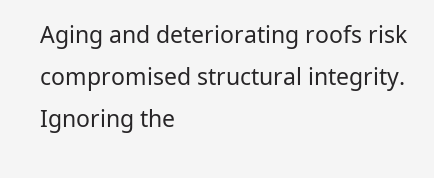Aging and deteriorating roofs risk compromised structural integrity. Ignoring the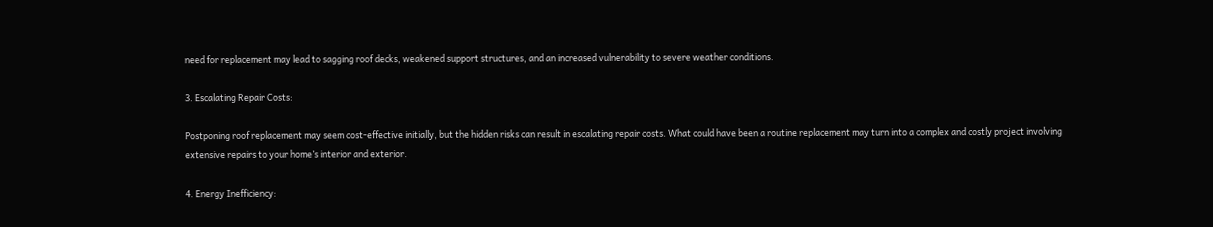need for replacement may lead to sagging roof decks, weakened support structures, and an increased vulnerability to severe weather conditions.

3. Escalating Repair Costs:

Postponing roof replacement may seem cost-effective initially, but the hidden risks can result in escalating repair costs. What could have been a routine replacement may turn into a complex and costly project involving extensive repairs to your home’s interior and exterior.

4. Energy Inefficiency: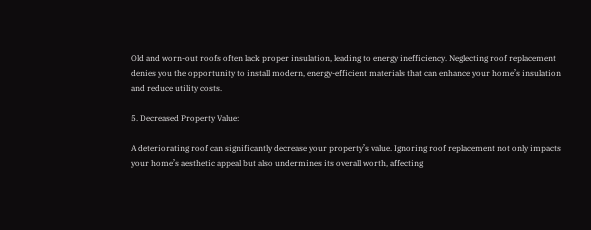Old and worn-out roofs often lack proper insulation, leading to energy inefficiency. Neglecting roof replacement denies you the opportunity to install modern, energy-efficient materials that can enhance your home’s insulation and reduce utility costs.

5. Decreased Property Value:

A deteriorating roof can significantly decrease your property’s value. Ignoring roof replacement not only impacts your home’s aesthetic appeal but also undermines its overall worth, affecting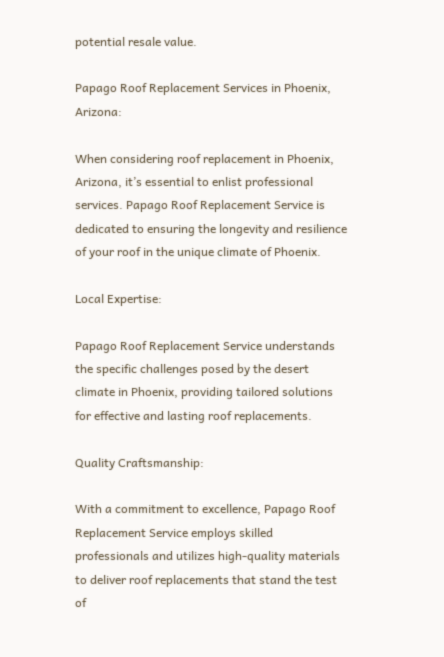potential resale value.

Papago Roof Replacement Services in Phoenix, Arizona:

When considering roof replacement in Phoenix, Arizona, it’s essential to enlist professional services. Papago Roof Replacement Service is dedicated to ensuring the longevity and resilience of your roof in the unique climate of Phoenix.

Local Expertise:

Papago Roof Replacement Service understands the specific challenges posed by the desert climate in Phoenix, providing tailored solutions for effective and lasting roof replacements.

Quality Craftsmanship:

With a commitment to excellence, Papago Roof Replacement Service employs skilled professionals and utilizes high-quality materials to deliver roof replacements that stand the test of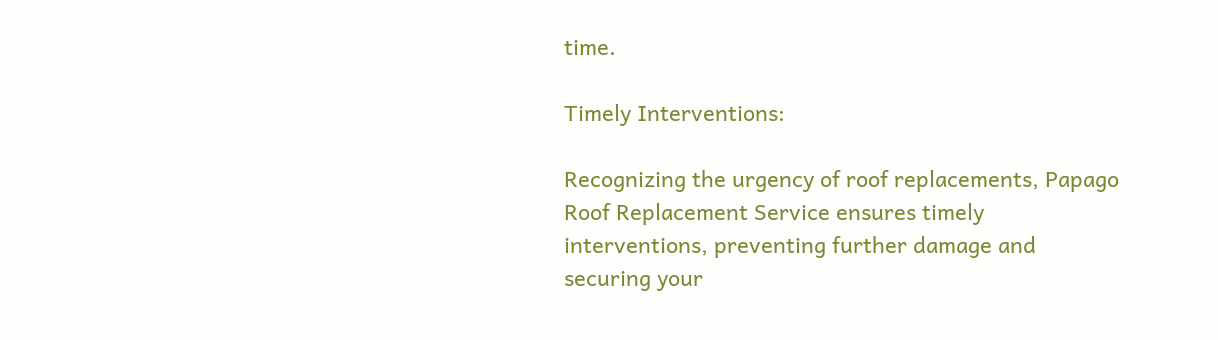time.

Timely Interventions:

Recognizing the urgency of roof replacements, Papago Roof Replacement Service ensures timely interventions, preventing further damage and securing your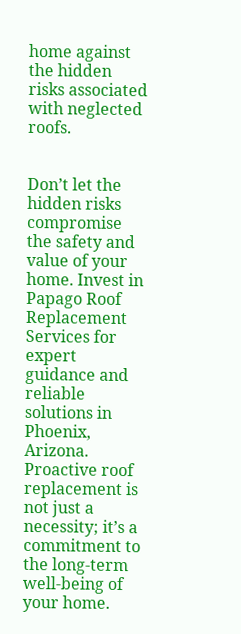home against the hidden risks associated with neglected roofs.


Don’t let the hidden risks compromise the safety and value of your home. Invest in Papago Roof Replacement Services for expert guidance and reliable solutions in Phoenix, Arizona. Proactive roof replacement is not just a necessity; it’s a commitment to the long-term well-being of your home.